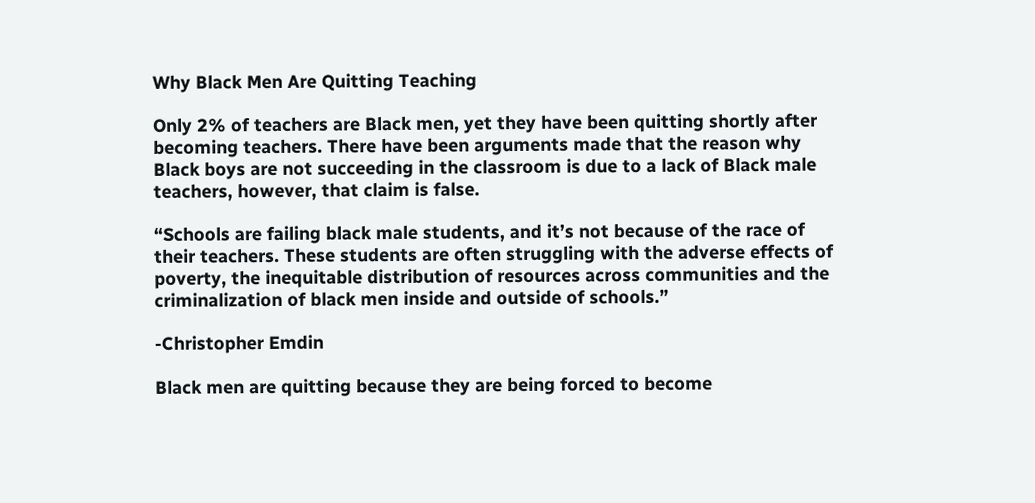Why Black Men Are Quitting Teaching

Only 2% of teachers are Black men, yet they have been quitting shortly after becoming teachers. There have been arguments made that the reason why Black boys are not succeeding in the classroom is due to a lack of Black male teachers, however, that claim is false.

“Schools are failing black male students, and it’s not because of the race of their teachers. These students are often struggling with the adverse effects of poverty, the inequitable distribution of resources across communities and the criminalization of black men inside and outside of schools.”

-Christopher Emdin

Black men are quitting because they are being forced to become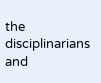the disciplinarians and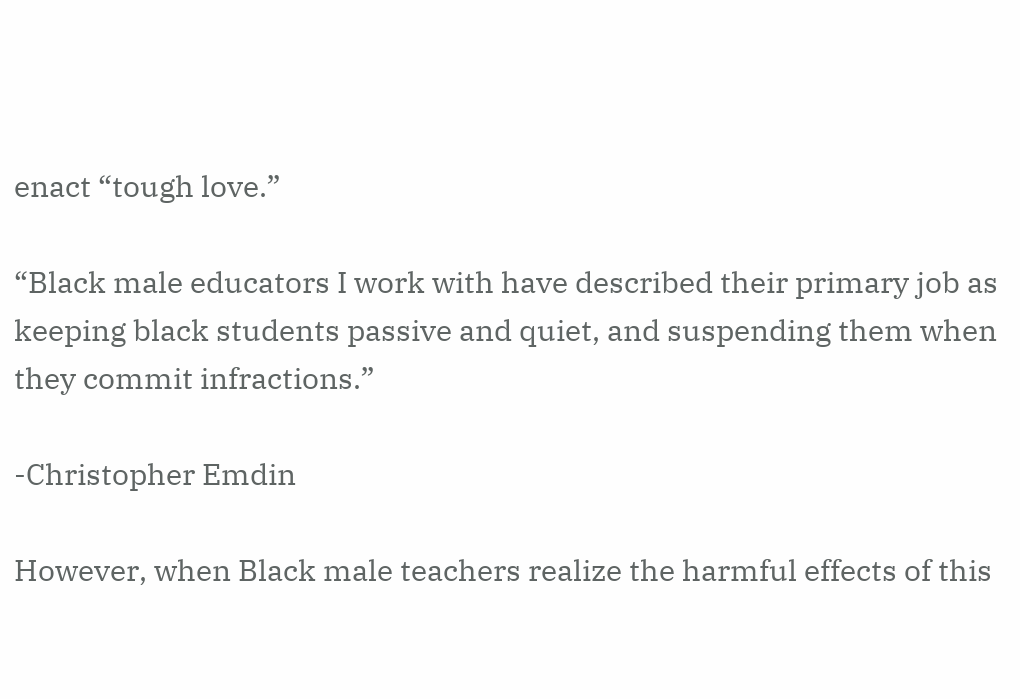enact “tough love.”

“Black male educators I work with have described their primary job as keeping black students passive and quiet, and suspending them when they commit infractions.”

-Christopher Emdin

However, when Black male teachers realize the harmful effects of this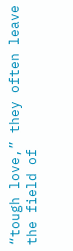“tough love,” they often leave the field of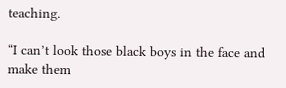teaching.

“I can’t look those black boys in the face and make them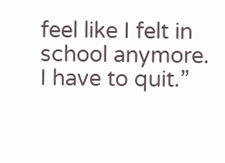feel like I felt in school anymore. I have to quit.”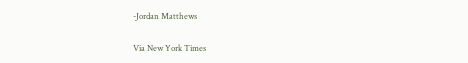-Jordan Matthews

Via New York Times